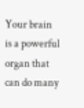Your brain is a powerful organ that can do many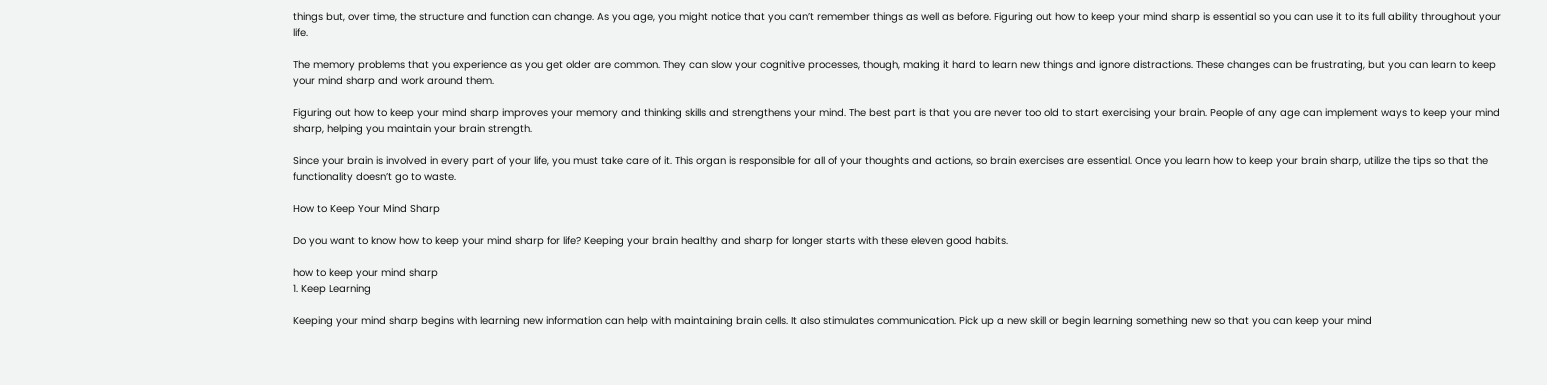things but, over time, the structure and function can change. As you age, you might notice that you can’t remember things as well as before. Figuring out how to keep your mind sharp is essential so you can use it to its full ability throughout your life.

The memory problems that you experience as you get older are common. They can slow your cognitive processes, though, making it hard to learn new things and ignore distractions. These changes can be frustrating, but you can learn to keep your mind sharp and work around them.

Figuring out how to keep your mind sharp improves your memory and thinking skills and strengthens your mind. The best part is that you are never too old to start exercising your brain. People of any age can implement ways to keep your mind sharp, helping you maintain your brain strength.

Since your brain is involved in every part of your life, you must take care of it. This organ is responsible for all of your thoughts and actions, so brain exercises are essential. Once you learn how to keep your brain sharp, utilize the tips so that the functionality doesn’t go to waste.

How to Keep Your Mind Sharp

Do you want to know how to keep your mind sharp for life? Keeping your brain healthy and sharp for longer starts with these eleven good habits.

how to keep your mind sharp
1. Keep Learning

Keeping your mind sharp begins with learning new information can help with maintaining brain cells. It also stimulates communication. Pick up a new skill or begin learning something new so that you can keep your mind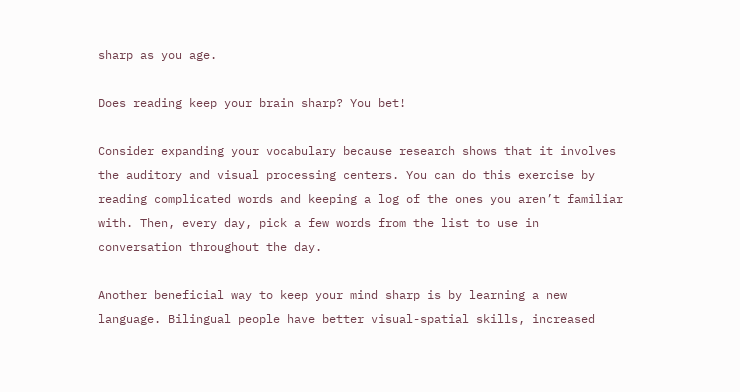sharp as you age.

Does reading keep your brain sharp? You bet!

Consider expanding your vocabulary because research shows that it involves the auditory and visual processing centers. You can do this exercise by reading complicated words and keeping a log of the ones you aren’t familiar with. Then, every day, pick a few words from the list to use in conversation throughout the day.

Another beneficial way to keep your mind sharp is by learning a new language. Bilingual people have better visual-spatial skills, increased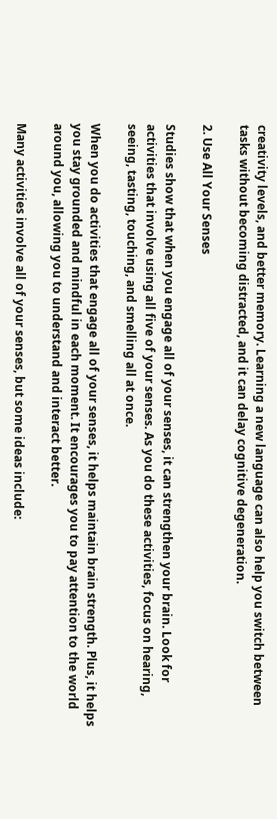creativity levels, and better memory. Learning a new language can also help you switch between tasks without becoming distracted, and it can delay cognitive degeneration.

2. Use All Your Senses

Studies show that when you engage all of your senses, it can strengthen your brain. Look for activities that involve using all five of your senses. As you do these activities, focus on hearing, seeing, tasting, touching, and smelling all at once.

When you do activities that engage all of your senses, it helps maintain brain strength. Plus, it helps you stay grounded and mindful in each moment. It encourages you to pay attention to the world around you, allowing you to understand and interact better.

Many activities involve all of your senses, but some ideas include: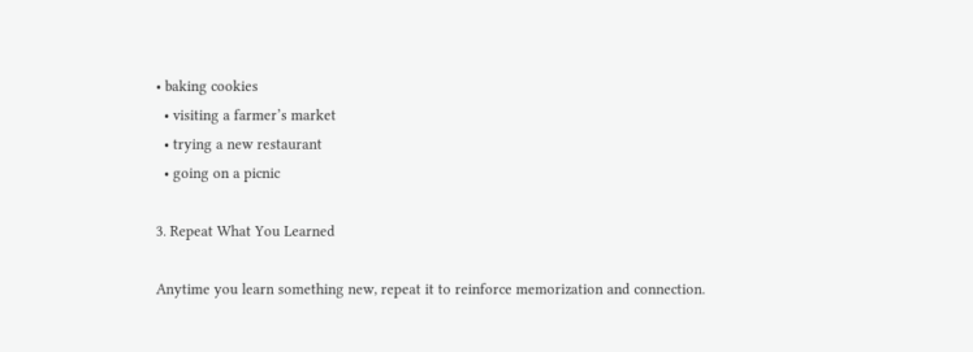• baking cookies
  • visiting a farmer’s market
  • trying a new restaurant
  • going on a picnic

3. Repeat What You Learned

Anytime you learn something new, repeat it to reinforce memorization and connection.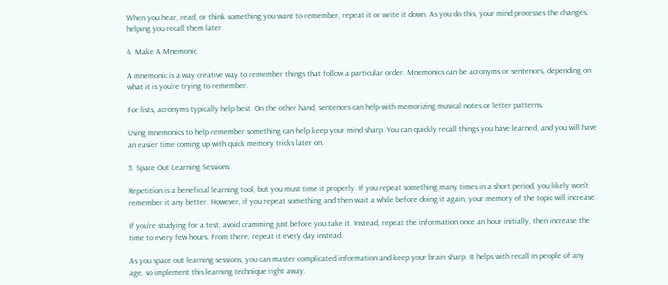When you hear, read, or think something you want to remember, repeat it or write it down. As you do this, your mind processes the changes, helping you recall them later.

4. Make A Mnemonic

A mnemonic is a way creative way to remember things that follow a particular order. Mnemonics can be acronyms or sentences, depending on what it is you’re trying to remember.

For lists, acronyms typically help best. On the other hand, sentences can help with memorizing musical notes or letter patterns.

Using mnemonics to help remember something can help keep your mind sharp. You can quickly recall things you have learned, and you will have an easier time coming up with quick memory tricks later on.

5. Space Out Learning Sessions

Repetition is a beneficial learning tool, but you must time it properly. If you repeat something many times in a short period, you likely won’t remember it any better. However, if you repeat something and then wait a while before doing it again, your memory of the topic will increase.

If you’re studying for a test, avoid cramming just before you take it. Instead, repeat the information once an hour initially, then increase the time to every few hours. From there, repeat it every day instead.

As you space out learning sessions, you can master complicated information and keep your brain sharp. It helps with recall in people of any age, so implement this learning technique right away.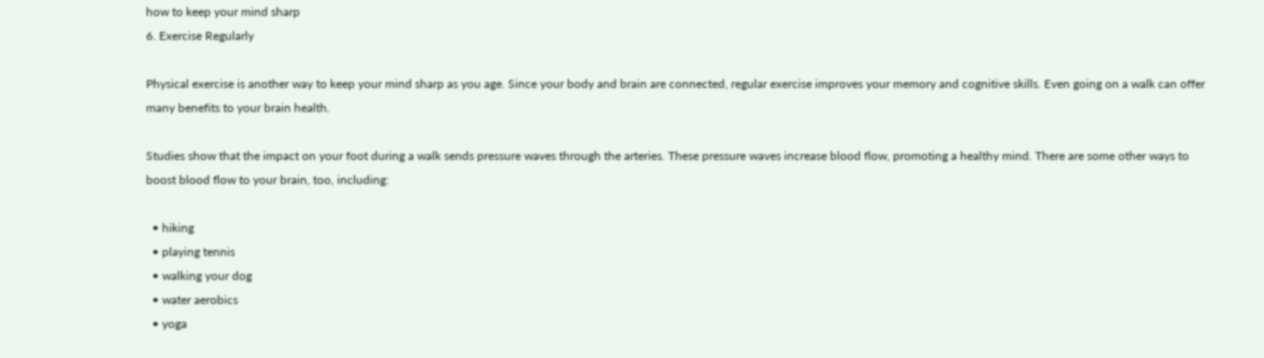how to keep your mind sharp
6. Exercise Regularly

Physical exercise is another way to keep your mind sharp as you age. Since your body and brain are connected, regular exercise improves your memory and cognitive skills. Even going on a walk can offer many benefits to your brain health.

Studies show that the impact on your foot during a walk sends pressure waves through the arteries. These pressure waves increase blood flow, promoting a healthy mind. There are some other ways to boost blood flow to your brain, too, including:

  • hiking
  • playing tennis
  • walking your dog
  • water aerobics
  • yoga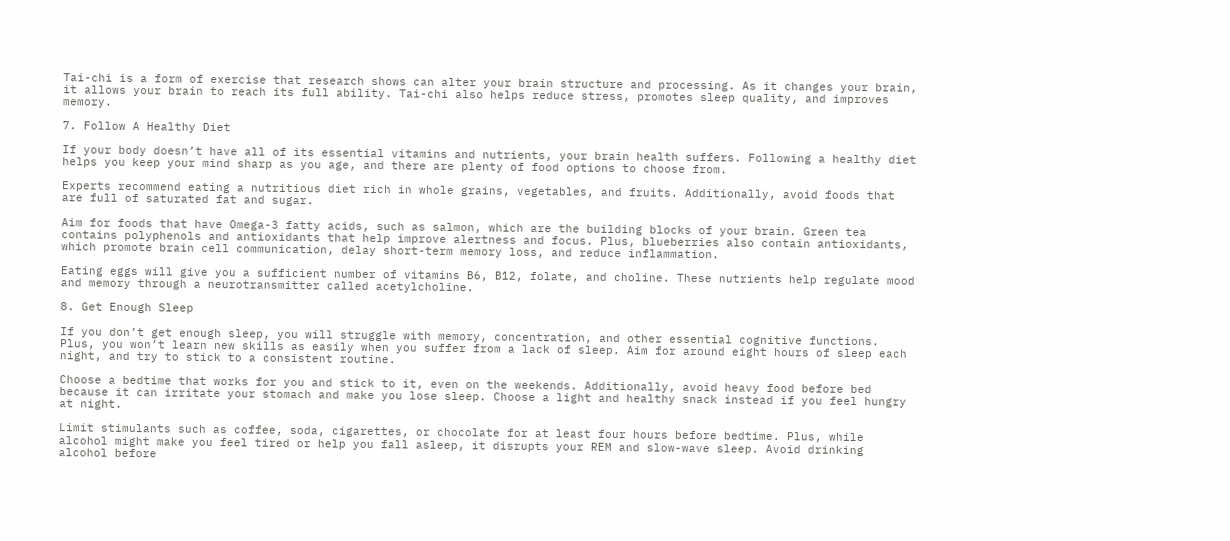Tai-chi is a form of exercise that research shows can alter your brain structure and processing. As it changes your brain, it allows your brain to reach its full ability. Tai-chi also helps reduce stress, promotes sleep quality, and improves memory.

7. Follow A Healthy Diet

If your body doesn’t have all of its essential vitamins and nutrients, your brain health suffers. Following a healthy diet helps you keep your mind sharp as you age, and there are plenty of food options to choose from.

Experts recommend eating a nutritious diet rich in whole grains, vegetables, and fruits. Additionally, avoid foods that are full of saturated fat and sugar.

Aim for foods that have Omega-3 fatty acids, such as salmon, which are the building blocks of your brain. Green tea contains polyphenols and antioxidants that help improve alertness and focus. Plus, blueberries also contain antioxidants, which promote brain cell communication, delay short-term memory loss, and reduce inflammation.

Eating eggs will give you a sufficient number of vitamins B6, B12, folate, and choline. These nutrients help regulate mood and memory through a neurotransmitter called acetylcholine.

8. Get Enough Sleep

If you don’t get enough sleep, you will struggle with memory, concentration, and other essential cognitive functions. Plus, you won’t learn new skills as easily when you suffer from a lack of sleep. Aim for around eight hours of sleep each night, and try to stick to a consistent routine.

Choose a bedtime that works for you and stick to it, even on the weekends. Additionally, avoid heavy food before bed because it can irritate your stomach and make you lose sleep. Choose a light and healthy snack instead if you feel hungry at night.

Limit stimulants such as coffee, soda, cigarettes, or chocolate for at least four hours before bedtime. Plus, while alcohol might make you feel tired or help you fall asleep, it disrupts your REM and slow-wave sleep. Avoid drinking alcohol before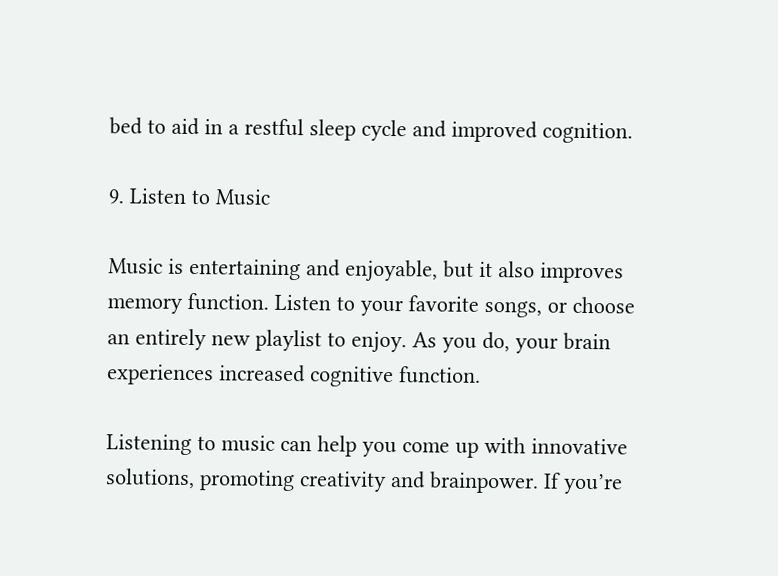bed to aid in a restful sleep cycle and improved cognition.

9. Listen to Music

Music is entertaining and enjoyable, but it also improves memory function. Listen to your favorite songs, or choose an entirely new playlist to enjoy. As you do, your brain experiences increased cognitive function.

Listening to music can help you come up with innovative solutions, promoting creativity and brainpower. If you’re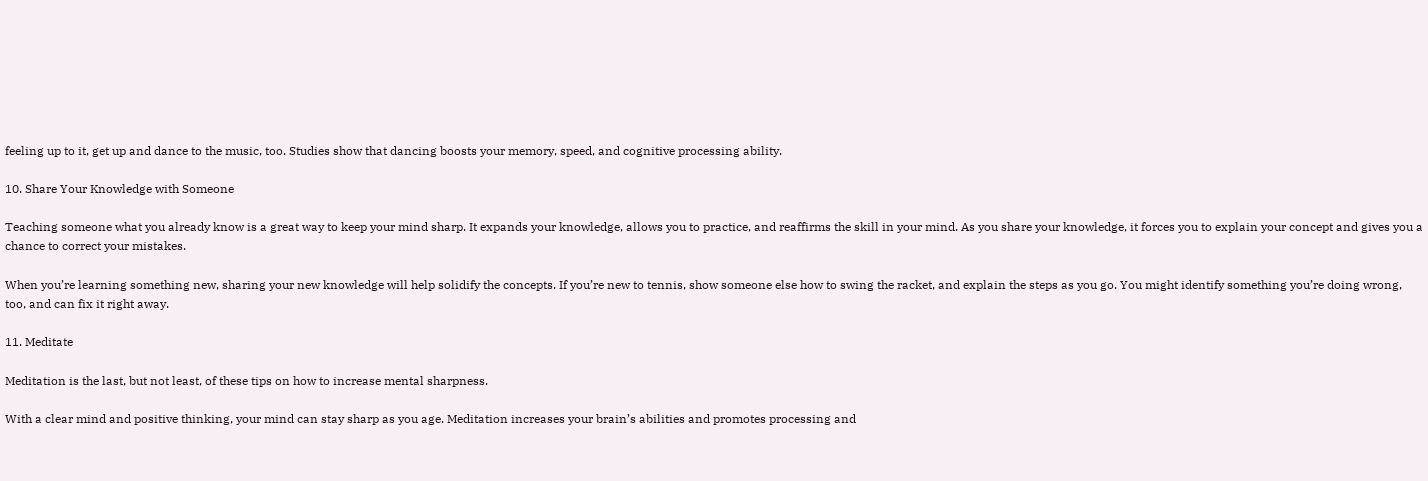feeling up to it, get up and dance to the music, too. Studies show that dancing boosts your memory, speed, and cognitive processing ability.

10. Share Your Knowledge with Someone

Teaching someone what you already know is a great way to keep your mind sharp. It expands your knowledge, allows you to practice, and reaffirms the skill in your mind. As you share your knowledge, it forces you to explain your concept and gives you a chance to correct your mistakes.

When you’re learning something new, sharing your new knowledge will help solidify the concepts. If you’re new to tennis, show someone else how to swing the racket, and explain the steps as you go. You might identify something you’re doing wrong, too, and can fix it right away.

11. Meditate

Meditation is the last, but not least, of these tips on how to increase mental sharpness.

With a clear mind and positive thinking, your mind can stay sharp as you age. Meditation increases your brain’s abilities and promotes processing and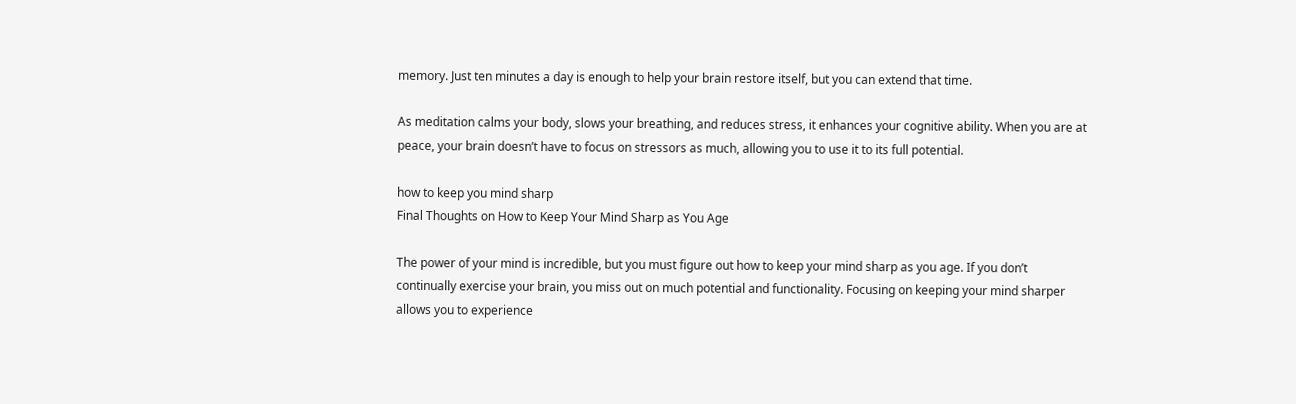memory. Just ten minutes a day is enough to help your brain restore itself, but you can extend that time.

As meditation calms your body, slows your breathing, and reduces stress, it enhances your cognitive ability. When you are at peace, your brain doesn’t have to focus on stressors as much, allowing you to use it to its full potential.

how to keep you mind sharp
Final Thoughts on How to Keep Your Mind Sharp as You Age

The power of your mind is incredible, but you must figure out how to keep your mind sharp as you age. If you don’t continually exercise your brain, you miss out on much potential and functionality. Focusing on keeping your mind sharper allows you to experience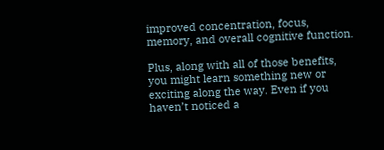improved concentration, focus, memory, and overall cognitive function.

Plus, along with all of those benefits, you might learn something new or exciting along the way. Even if you haven’t noticed a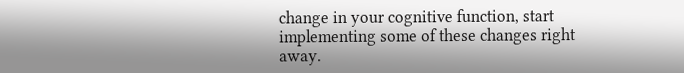change in your cognitive function, start implementing some of these changes right away.